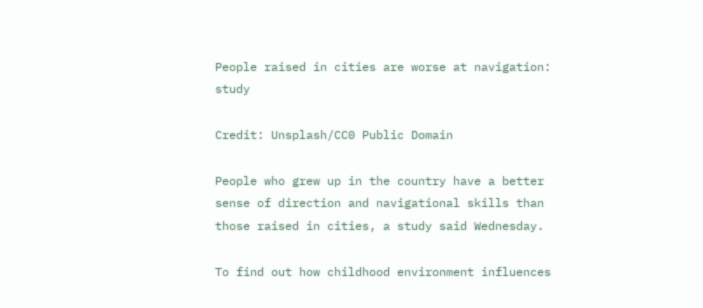People raised in cities are worse at navigation: study

Credit: Unsplash/CC0 Public Domain

People who grew up in the country have a better sense of direction and navigational skills than those raised in cities, a study said Wednesday.

To find out how childhood environment influences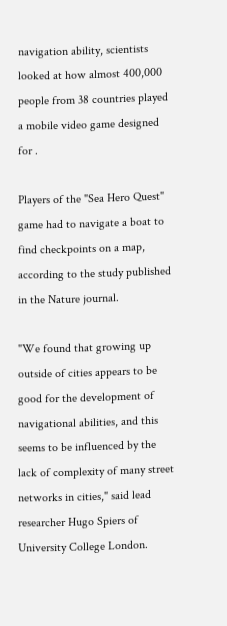navigation ability, scientists looked at how almost 400,000 people from 38 countries played a mobile video game designed for .

Players of the "Sea Hero Quest" game had to navigate a boat to find checkpoints on a map, according to the study published in the Nature journal.

"We found that growing up outside of cities appears to be good for the development of navigational abilities, and this seems to be influenced by the lack of complexity of many street networks in cities," said lead researcher Hugo Spiers of University College London.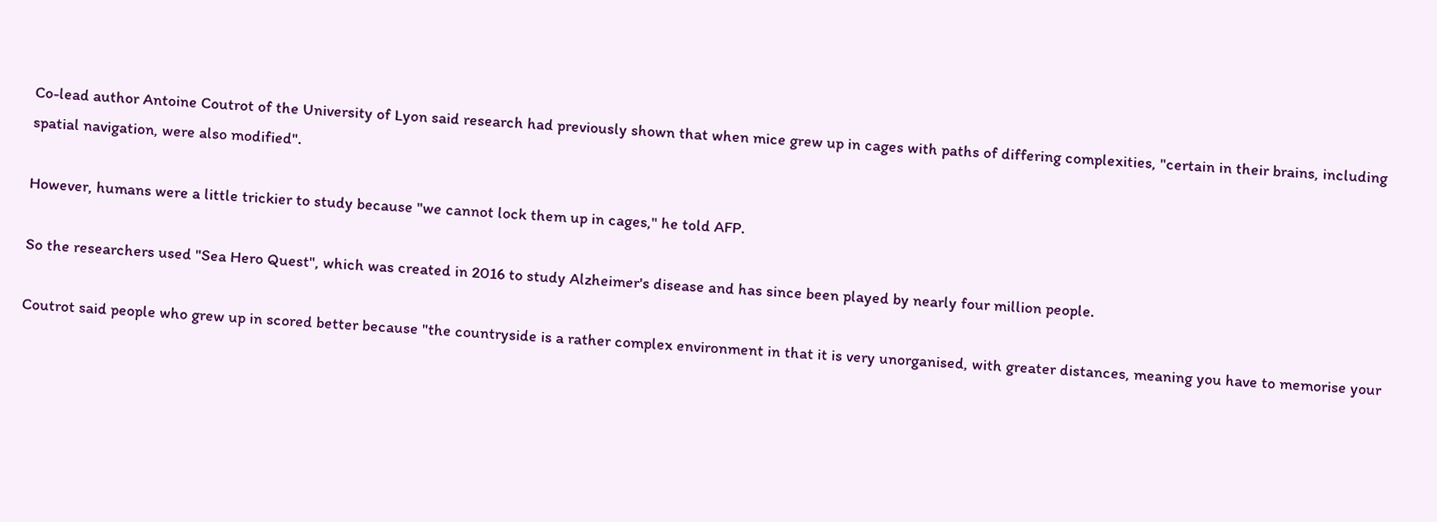Co-lead author Antoine Coutrot of the University of Lyon said research had previously shown that when mice grew up in cages with paths of differing complexities, "certain in their brains, including spatial navigation, were also modified".

However, humans were a little trickier to study because "we cannot lock them up in cages," he told AFP.

So the researchers used "Sea Hero Quest", which was created in 2016 to study Alzheimer's disease and has since been played by nearly four million people.

Coutrot said people who grew up in scored better because "the countryside is a rather complex environment in that it is very unorganised, with greater distances, meaning you have to memorise your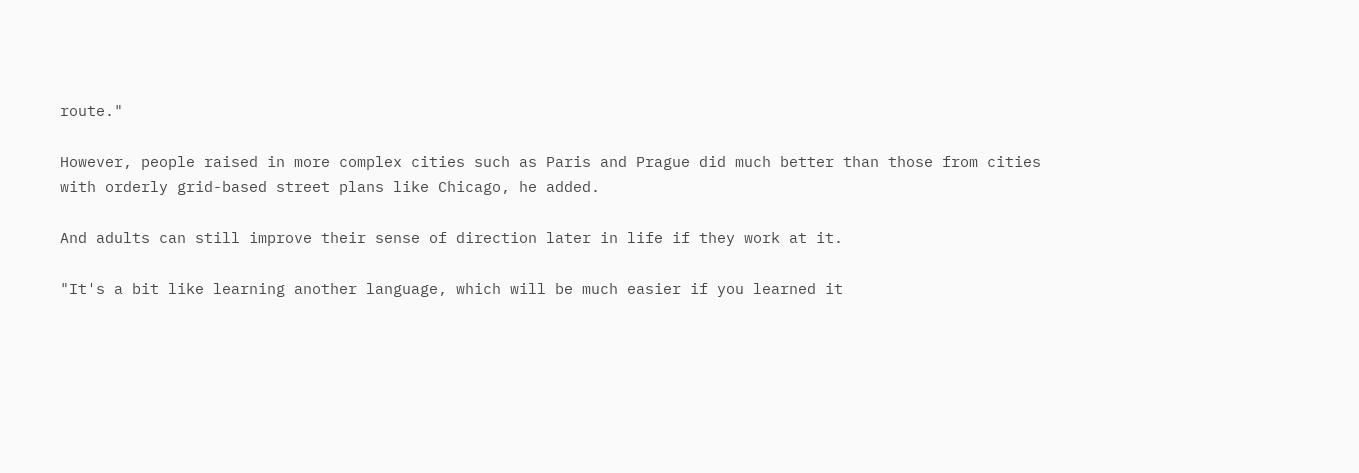route."

However, people raised in more complex cities such as Paris and Prague did much better than those from cities with orderly grid-based street plans like Chicago, he added.

And adults can still improve their sense of direction later in life if they work at it.

"It's a bit like learning another language, which will be much easier if you learned it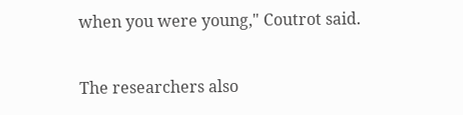when you were young," Coutrot said.

The researchers also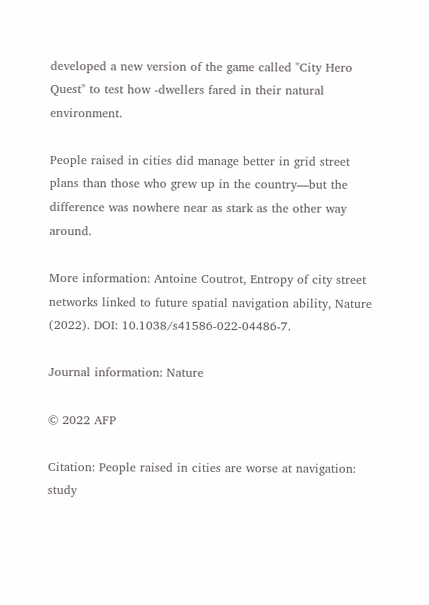developed a new version of the game called "City Hero Quest" to test how -dwellers fared in their natural environment.

People raised in cities did manage better in grid street plans than those who grew up in the country—but the difference was nowhere near as stark as the other way around.

More information: Antoine Coutrot, Entropy of city street networks linked to future spatial navigation ability, Nature (2022). DOI: 10.1038/s41586-022-04486-7.

Journal information: Nature

© 2022 AFP

Citation: People raised in cities are worse at navigation: study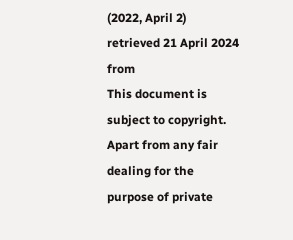(2022, April 2) retrieved 21 April 2024 from
This document is subject to copyright. Apart from any fair dealing for the purpose of private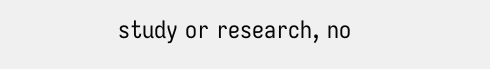study or research, no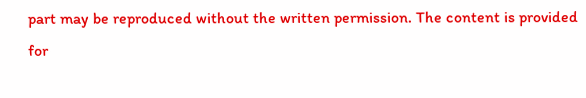part may be reproduced without the written permission. The content is provided for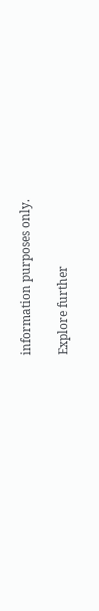information purposes only.

Explore further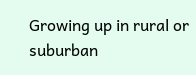Growing up in rural or suburban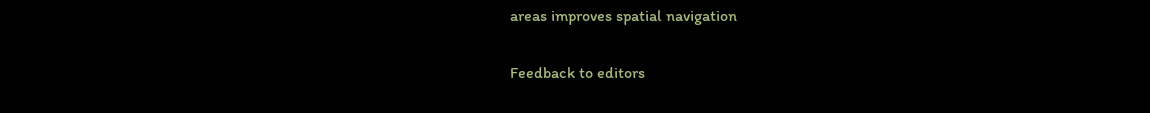areas improves spatial navigation


Feedback to editors